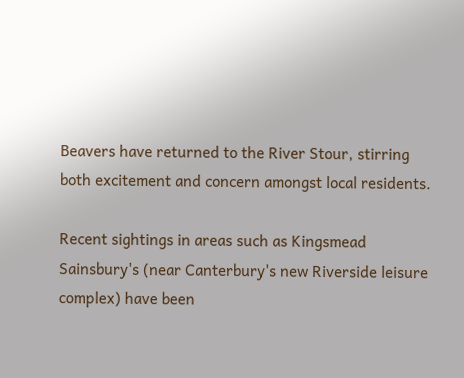Beavers have returned to the River Stour, stirring both excitement and concern amongst local residents.

Recent sightings in areas such as Kingsmead Sainsbury's (near Canterbury's new Riverside leisure complex) have been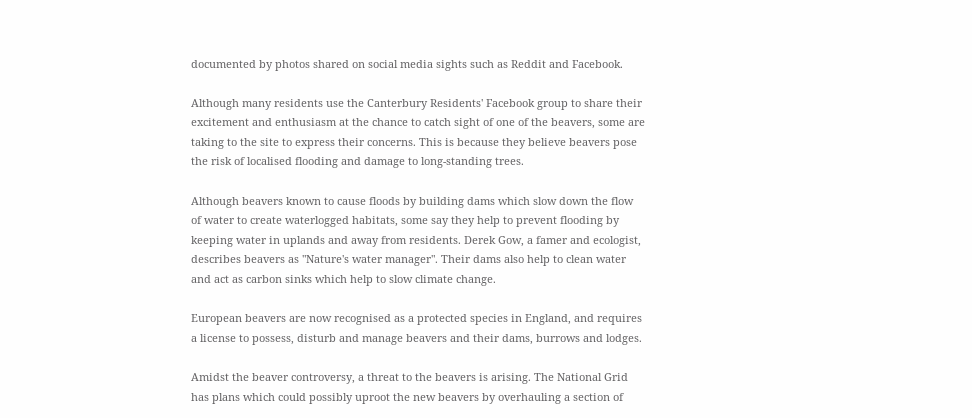documented by photos shared on social media sights such as Reddit and Facebook.

Although many residents use the Canterbury Residents' Facebook group to share their excitement and enthusiasm at the chance to catch sight of one of the beavers, some are taking to the site to express their concerns. This is because they believe beavers pose the risk of localised flooding and damage to long-standing trees.

Although beavers known to cause floods by building dams which slow down the flow of water to create waterlogged habitats, some say they help to prevent flooding by keeping water in uplands and away from residents. Derek Gow, a famer and ecologist, describes beavers as "Nature's water manager". Their dams also help to clean water and act as carbon sinks which help to slow climate change.

European beavers are now recognised as a protected species in England, and requires a license to possess, disturb and manage beavers and their dams, burrows and lodges.

Amidst the beaver controversy, a threat to the beavers is arising. The National Grid has plans which could possibly uproot the new beavers by overhauling a section of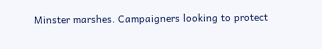Minster marshes. Campaigners looking to protect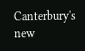Canterbury's new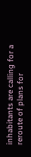inhabitants are calling for a reroute of plans for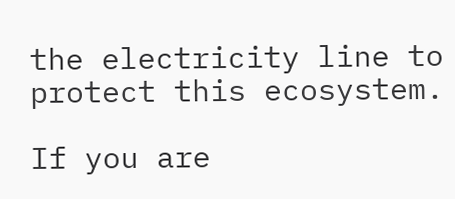the electricity line to protect this ecosystem.

If you are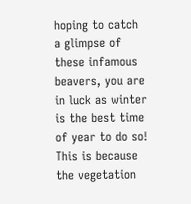hoping to catch a glimpse of these infamous beavers, you are in luck as winter is the best time of year to do so! This is because the vegetation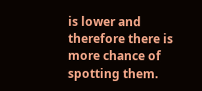is lower and therefore there is more chance of spotting them.